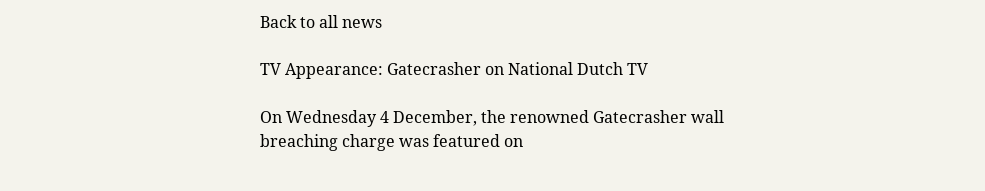Back to all news

TV Appearance: Gatecrasher on National Dutch TV

On Wednesday 4 December, the renowned Gatecrasher wall breaching charge was featured on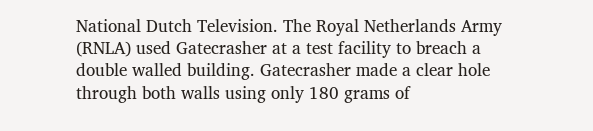National Dutch Television. The Royal Netherlands Army (RNLA) used Gatecrasher at a test facility to breach a double walled building. Gatecrasher made a clear hole through both walls using only 180 grams of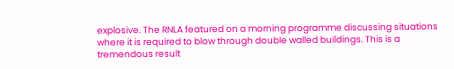explosive. The RNLA featured on a morning programme discussing situations where it is required to blow through double walled buildings. This is a tremendous result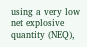using a very low net explosive quantity (NEQ),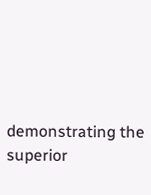demonstrating the superior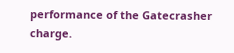performance of the Gatecrasher charge.